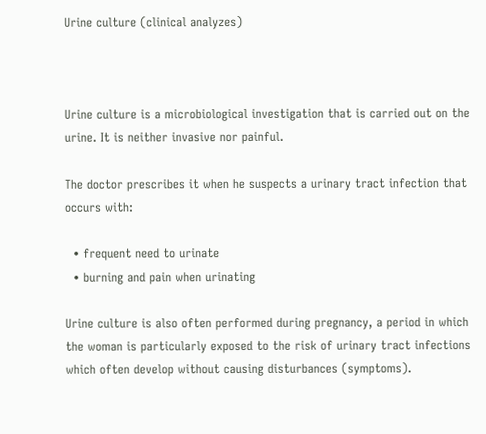Urine culture (clinical analyzes)



Urine culture is a microbiological investigation that is carried out on the urine. It is neither invasive nor painful.

The doctor prescribes it when he suspects a urinary tract infection that occurs with:

  • frequent need to urinate
  • burning and pain when urinating

Urine culture is also often performed during pregnancy, a period in which the woman is particularly exposed to the risk of urinary tract infections which often develop without causing disturbances (symptoms).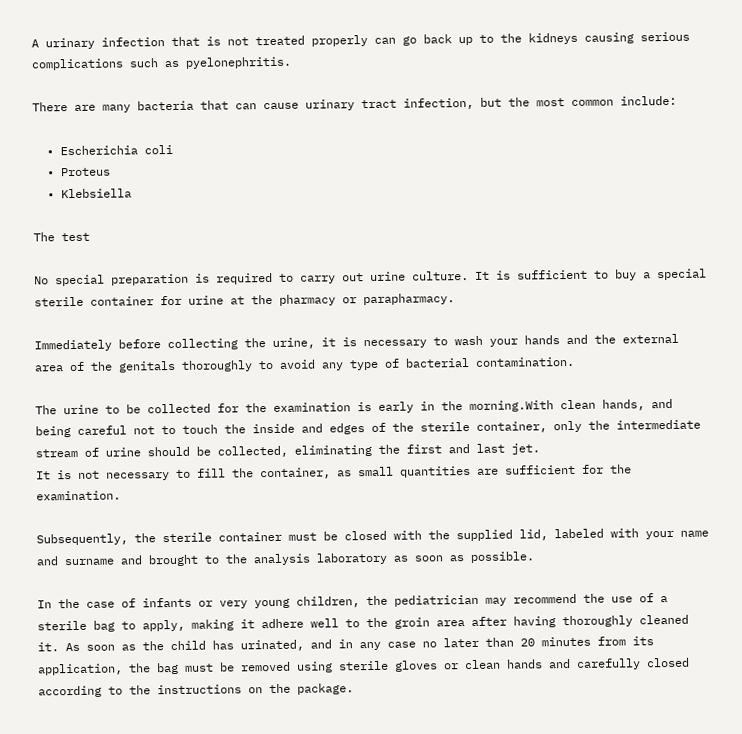A urinary infection that is not treated properly can go back up to the kidneys causing serious complications such as pyelonephritis.

There are many bacteria that can cause urinary tract infection, but the most common include:

  • Escherichia coli
  • Proteus
  • Klebsiella

The test

No special preparation is required to carry out urine culture. It is sufficient to buy a special sterile container for urine at the pharmacy or parapharmacy.

Immediately before collecting the urine, it is necessary to wash your hands and the external area of the genitals thoroughly to avoid any type of bacterial contamination.

The urine to be collected for the examination is early in the morning.With clean hands, and being careful not to touch the inside and edges of the sterile container, only the intermediate stream of urine should be collected, eliminating the first and last jet.
It is not necessary to fill the container, as small quantities are sufficient for the examination.

Subsequently, the sterile container must be closed with the supplied lid, labeled with your name and surname and brought to the analysis laboratory as soon as possible.

In the case of infants or very young children, the pediatrician may recommend the use of a sterile bag to apply, making it adhere well to the groin area after having thoroughly cleaned it. As soon as the child has urinated, and in any case no later than 20 minutes from its application, the bag must be removed using sterile gloves or clean hands and carefully closed according to the instructions on the package.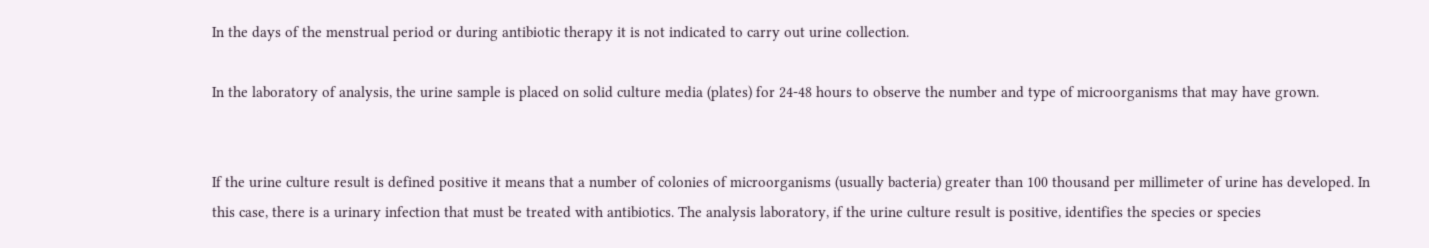In the days of the menstrual period or during antibiotic therapy it is not indicated to carry out urine collection.

In the laboratory of analysis, the urine sample is placed on solid culture media (plates) for 24-48 hours to observe the number and type of microorganisms that may have grown.


If the urine culture result is defined positive it means that a number of colonies of microorganisms (usually bacteria) greater than 100 thousand per millimeter of urine has developed. In this case, there is a urinary infection that must be treated with antibiotics. The analysis laboratory, if the urine culture result is positive, identifies the species or species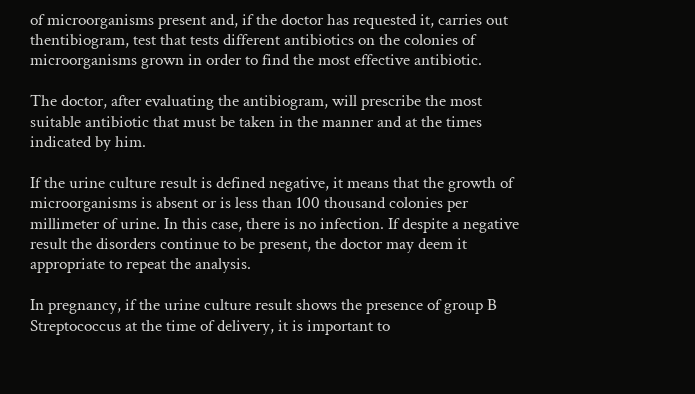of microorganisms present and, if the doctor has requested it, carries out thentibiogram, test that tests different antibiotics on the colonies of microorganisms grown in order to find the most effective antibiotic.

The doctor, after evaluating the antibiogram, will prescribe the most suitable antibiotic that must be taken in the manner and at the times indicated by him.

If the urine culture result is defined negative, it means that the growth of microorganisms is absent or is less than 100 thousand colonies per millimeter of urine. In this case, there is no infection. If despite a negative result the disorders continue to be present, the doctor may deem it appropriate to repeat the analysis.

In pregnancy, if the urine culture result shows the presence of group B Streptococcus at the time of delivery, it is important to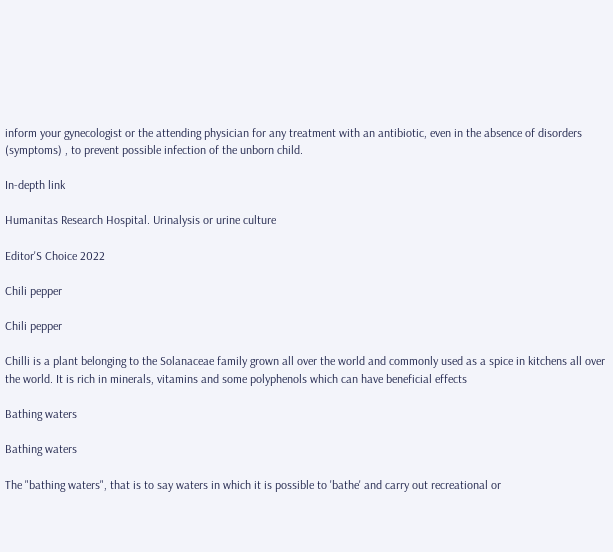inform your gynecologist or the attending physician for any treatment with an antibiotic, even in the absence of disorders (symptoms) , to prevent possible infection of the unborn child.

In-depth link

Humanitas Research Hospital. Urinalysis or urine culture

Editor'S Choice 2022

Chili pepper

Chili pepper

Chilli is a plant belonging to the Solanaceae family grown all over the world and commonly used as a spice in kitchens all over the world. It is rich in minerals, vitamins and some polyphenols which can have beneficial effects

Bathing waters

Bathing waters

The "bathing waters", that is to say waters in which it is possible to 'bathe' and carry out recreational or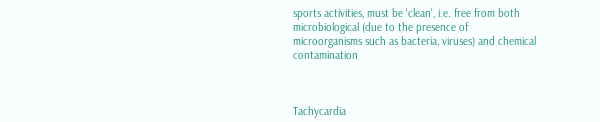sports activities, must be 'clean', i.e. free from both microbiological (due to the presence of microorganisms such as bacteria, viruses) and chemical contamination



Tachycardia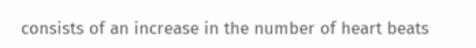consists of an increase in the number of heart beats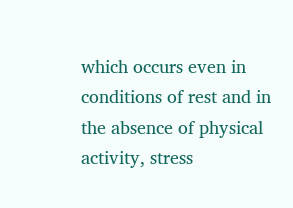which occurs even in conditions of rest and in the absence of physical activity, stress